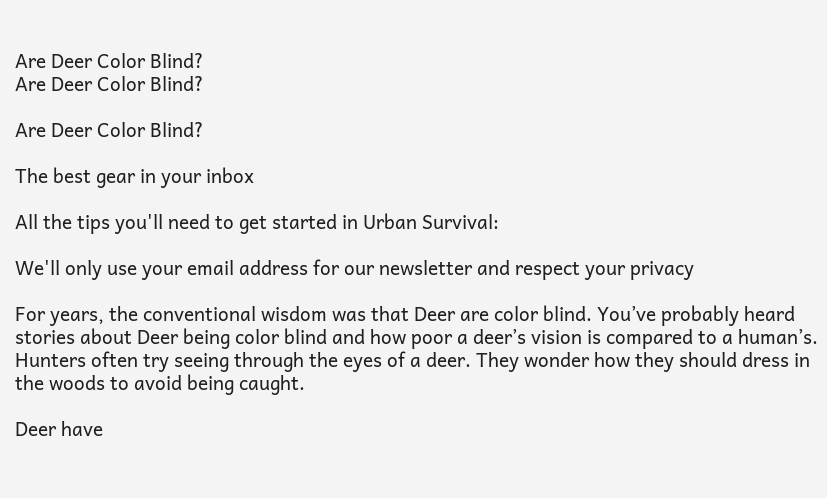Are Deer Color Blind?
Are Deer Color Blind?

Are Deer Color Blind?

The best gear in your inbox

All the tips you'll need to get started in Urban Survival:

We'll only use your email address for our newsletter and respect your privacy

For years, the conventional wisdom was that Deer are color blind. You’ve probably heard stories about Deer being color blind and how poor a deer’s vision is compared to a human’s. Hunters often try seeing through the eyes of a deer. They wonder how they should dress in the woods to avoid being caught.

Deer have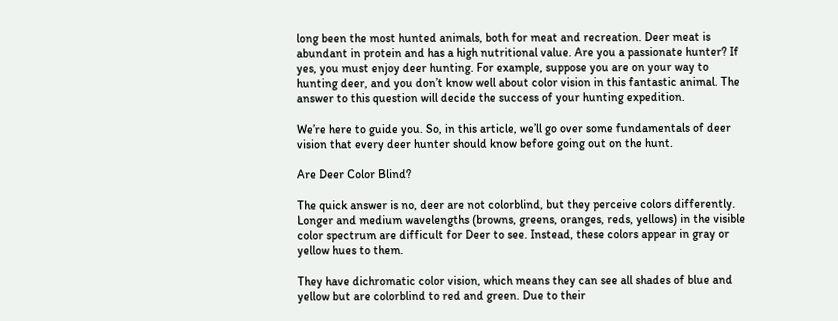long been the most hunted animals, both for meat and recreation. Deer meat is abundant in protein and has a high nutritional value. Are you a passionate hunter? If yes, you must enjoy deer hunting. For example, suppose you are on your way to hunting deer, and you don’t know well about color vision in this fantastic animal. The answer to this question will decide the success of your hunting expedition.

We’re here to guide you. So, in this article, we’ll go over some fundamentals of deer vision that every deer hunter should know before going out on the hunt.

Are Deer Color Blind?

The quick answer is no, deer are not colorblind, but they perceive colors differently. Longer and medium wavelengths (browns, greens, oranges, reds, yellows) in the visible color spectrum are difficult for Deer to see. Instead, these colors appear in gray or yellow hues to them.

They have dichromatic color vision, which means they can see all shades of blue and yellow but are colorblind to red and green. Due to their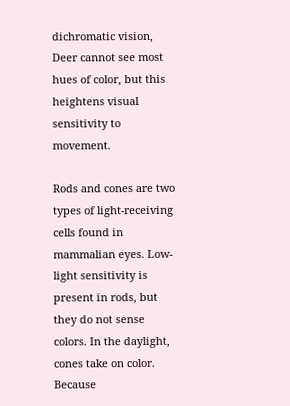dichromatic vision, Deer cannot see most hues of color, but this heightens visual sensitivity to movement.

Rods and cones are two types of light-receiving cells found in mammalian eyes. Low-light sensitivity is present in rods, but they do not sense colors. In the daylight, cones take on color. Because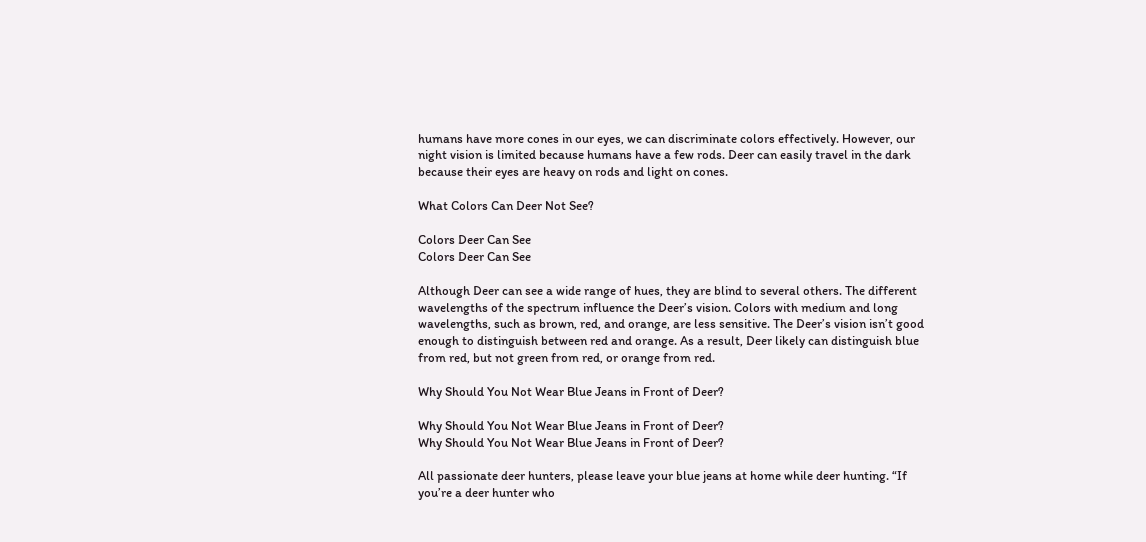humans have more cones in our eyes, we can discriminate colors effectively. However, our night vision is limited because humans have a few rods. Deer can easily travel in the dark because their eyes are heavy on rods and light on cones.

What Colors Can Deer Not See?

Colors Deer Can See
Colors Deer Can See

Although Deer can see a wide range of hues, they are blind to several others. The different wavelengths of the spectrum influence the Deer’s vision. Colors with medium and long wavelengths, such as brown, red, and orange, are less sensitive. The Deer’s vision isn’t good enough to distinguish between red and orange. As a result, Deer likely can distinguish blue from red, but not green from red, or orange from red.

Why Should You Not Wear Blue Jeans in Front of Deer?

Why Should You Not Wear Blue Jeans in Front of Deer?
Why Should You Not Wear Blue Jeans in Front of Deer?

All passionate deer hunters, please leave your blue jeans at home while deer hunting. “If you’re a deer hunter who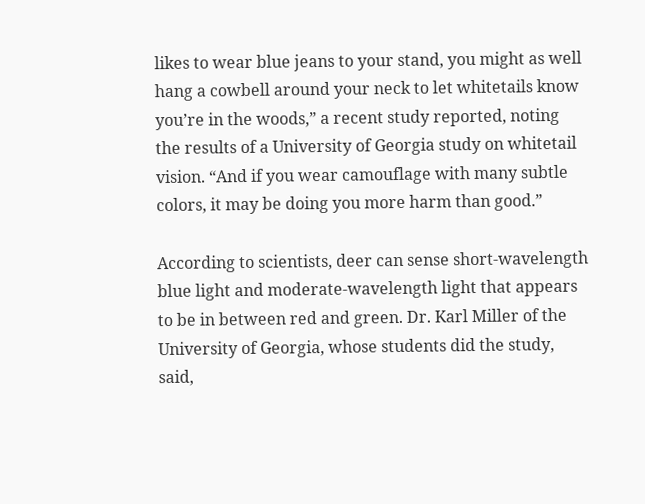likes to wear blue jeans to your stand, you might as well hang a cowbell around your neck to let whitetails know you’re in the woods,” a recent study reported, noting the results of a University of Georgia study on whitetail vision. “And if you wear camouflage with many subtle colors, it may be doing you more harm than good.”

According to scientists, deer can sense short-wavelength blue light and moderate-wavelength light that appears to be in between red and green. Dr. Karl Miller of the University of Georgia, whose students did the study, said,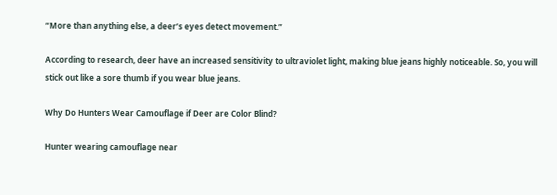“More than anything else, a deer’s eyes detect movement.”

According to research, deer have an increased sensitivity to ultraviolet light, making blue jeans highly noticeable. So, you will stick out like a sore thumb if you wear blue jeans.

Why Do Hunters Wear Camouflage if Deer are Color Blind?

Hunter wearing camouflage near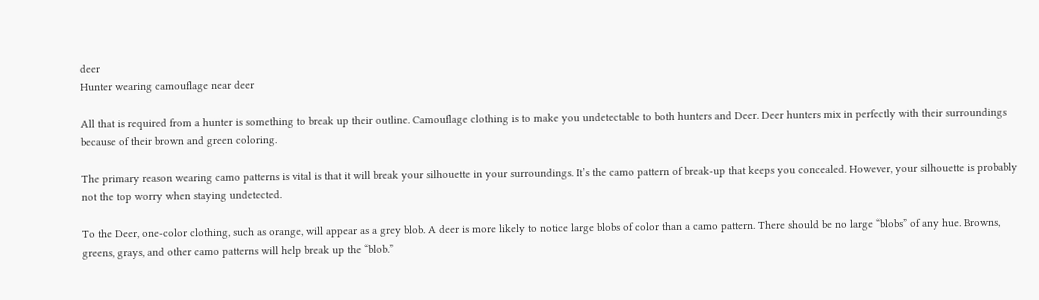deer
Hunter wearing camouflage near deer

All that is required from a hunter is something to break up their outline. Camouflage clothing is to make you undetectable to both hunters and Deer. Deer hunters mix in perfectly with their surroundings because of their brown and green coloring.

The primary reason wearing camo patterns is vital is that it will break your silhouette in your surroundings. It’s the camo pattern of break-up that keeps you concealed. However, your silhouette is probably not the top worry when staying undetected.

To the Deer, one-color clothing, such as orange, will appear as a grey blob. A deer is more likely to notice large blobs of color than a camo pattern. There should be no large “blobs” of any hue. Browns, greens, grays, and other camo patterns will help break up the “blob.”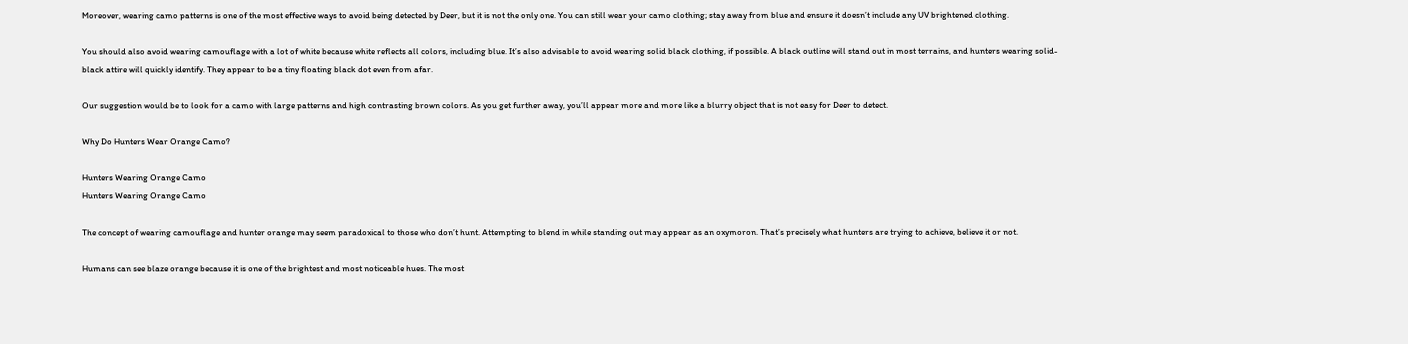Moreover, wearing camo patterns is one of the most effective ways to avoid being detected by Deer, but it is not the only one. You can still wear your camo clothing; stay away from blue and ensure it doesn’t include any UV brightened clothing.

You should also avoid wearing camouflage with a lot of white because white reflects all colors, including blue. It’s also advisable to avoid wearing solid black clothing, if possible. A black outline will stand out in most terrains, and hunters wearing solid-black attire will quickly identify. They appear to be a tiny floating black dot even from afar.

Our suggestion would be to look for a camo with large patterns and high contrasting brown colors. As you get further away, you’ll appear more and more like a blurry object that is not easy for Deer to detect.

Why Do Hunters Wear Orange Camo?

Hunters Wearing Orange Camo
Hunters Wearing Orange Camo

The concept of wearing camouflage and hunter orange may seem paradoxical to those who don’t hunt. Attempting to blend in while standing out may appear as an oxymoron. That’s precisely what hunters are trying to achieve, believe it or not.

Humans can see blaze orange because it is one of the brightest and most noticeable hues. The most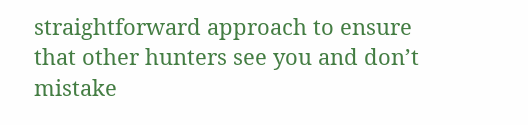straightforward approach to ensure that other hunters see you and don’t mistake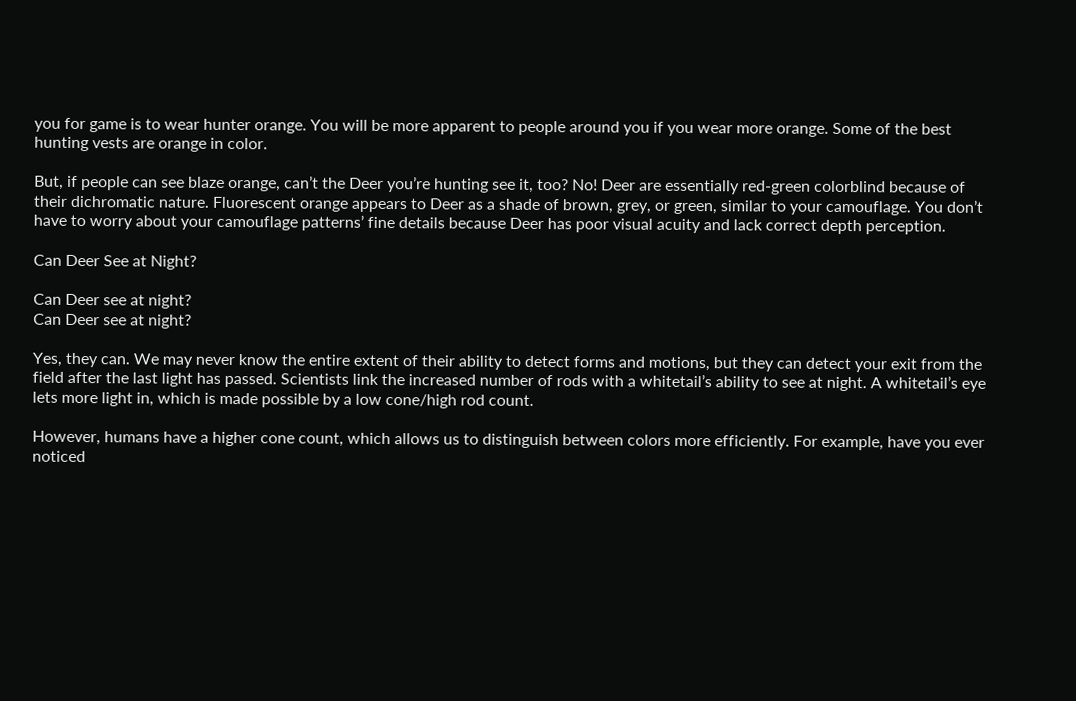you for game is to wear hunter orange. You will be more apparent to people around you if you wear more orange. Some of the best hunting vests are orange in color.

But, if people can see blaze orange, can’t the Deer you’re hunting see it, too? No! Deer are essentially red-green colorblind because of their dichromatic nature. Fluorescent orange appears to Deer as a shade of brown, grey, or green, similar to your camouflage. You don’t have to worry about your camouflage patterns’ fine details because Deer has poor visual acuity and lack correct depth perception.

Can Deer See at Night?

Can Deer see at night?
Can Deer see at night?

Yes, they can. We may never know the entire extent of their ability to detect forms and motions, but they can detect your exit from the field after the last light has passed. Scientists link the increased number of rods with a whitetail’s ability to see at night. A whitetail’s eye lets more light in, which is made possible by a low cone/high rod count.

However, humans have a higher cone count, which allows us to distinguish between colors more efficiently. For example, have you ever noticed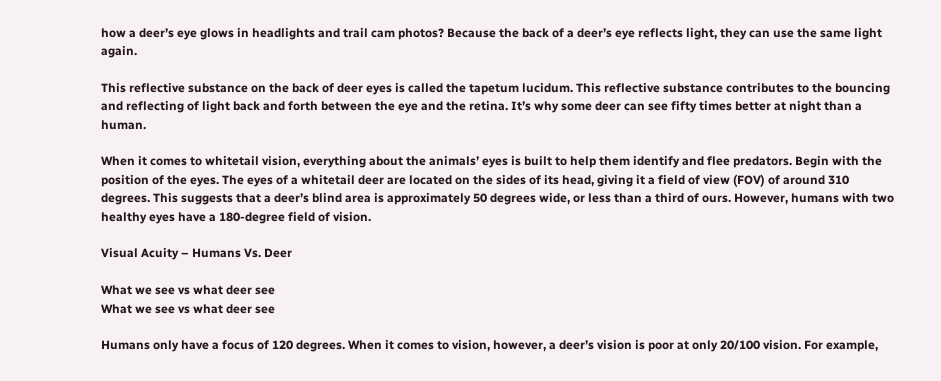how a deer’s eye glows in headlights and trail cam photos? Because the back of a deer’s eye reflects light, they can use the same light again.

This reflective substance on the back of deer eyes is called the tapetum lucidum. This reflective substance contributes to the bouncing and reflecting of light back and forth between the eye and the retina. It’s why some deer can see fifty times better at night than a human.

When it comes to whitetail vision, everything about the animals’ eyes is built to help them identify and flee predators. Begin with the position of the eyes. The eyes of a whitetail deer are located on the sides of its head, giving it a field of view (FOV) of around 310 degrees. This suggests that a deer’s blind area is approximately 50 degrees wide, or less than a third of ours. However, humans with two healthy eyes have a 180-degree field of vision.

Visual Acuity – Humans Vs. Deer

What we see vs what deer see
What we see vs what deer see

Humans only have a focus of 120 degrees. When it comes to vision, however, a deer’s vision is poor at only 20/100 vision. For example,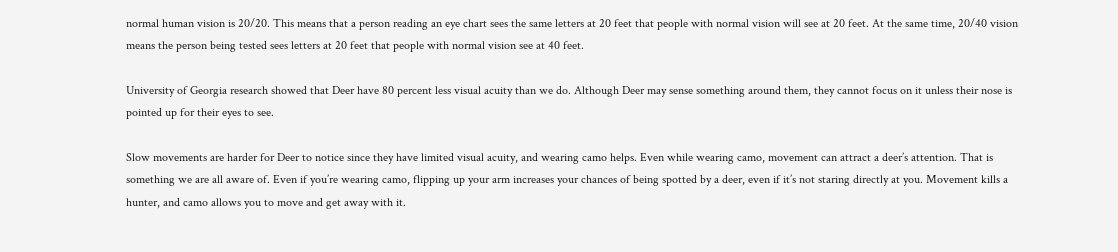normal human vision is 20/20. This means that a person reading an eye chart sees the same letters at 20 feet that people with normal vision will see at 20 feet. At the same time, 20/40 vision means the person being tested sees letters at 20 feet that people with normal vision see at 40 feet.

University of Georgia research showed that Deer have 80 percent less visual acuity than we do. Although Deer may sense something around them, they cannot focus on it unless their nose is pointed up for their eyes to see.

Slow movements are harder for Deer to notice since they have limited visual acuity, and wearing camo helps. Even while wearing camo, movement can attract a deer’s attention. That is something we are all aware of. Even if you’re wearing camo, flipping up your arm increases your chances of being spotted by a deer, even if it’s not staring directly at you. Movement kills a hunter, and camo allows you to move and get away with it.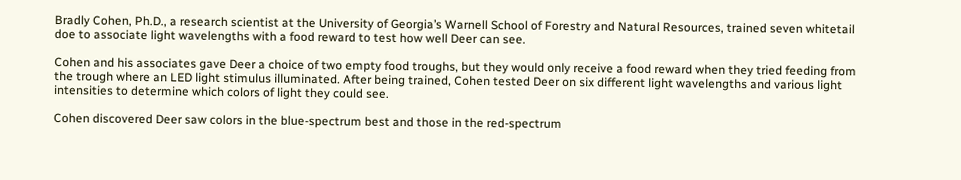Bradly Cohen, Ph.D., a research scientist at the University of Georgia’s Warnell School of Forestry and Natural Resources, trained seven whitetail doe to associate light wavelengths with a food reward to test how well Deer can see.

Cohen and his associates gave Deer a choice of two empty food troughs, but they would only receive a food reward when they tried feeding from the trough where an LED light stimulus illuminated. After being trained, Cohen tested Deer on six different light wavelengths and various light intensities to determine which colors of light they could see.

Cohen discovered Deer saw colors in the blue-spectrum best and those in the red-spectrum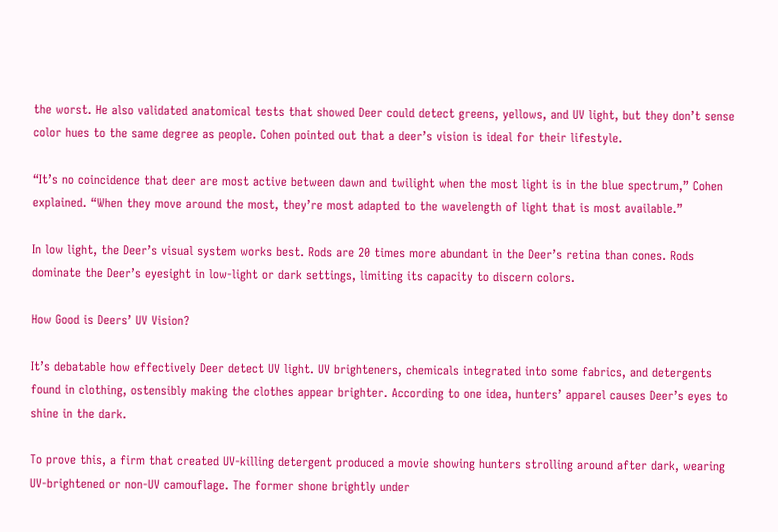the worst. He also validated anatomical tests that showed Deer could detect greens, yellows, and UV light, but they don’t sense color hues to the same degree as people. Cohen pointed out that a deer’s vision is ideal for their lifestyle.

“It’s no coincidence that deer are most active between dawn and twilight when the most light is in the blue spectrum,” Cohen explained. “When they move around the most, they’re most adapted to the wavelength of light that is most available.”

In low light, the Deer’s visual system works best. Rods are 20 times more abundant in the Deer’s retina than cones. Rods dominate the Deer’s eyesight in low-light or dark settings, limiting its capacity to discern colors.

How Good is Deers’ UV Vision?

It’s debatable how effectively Deer detect UV light. UV brighteners, chemicals integrated into some fabrics, and detergents found in clothing, ostensibly making the clothes appear brighter. According to one idea, hunters’ apparel causes Deer’s eyes to shine in the dark.

To prove this, a firm that created UV-killing detergent produced a movie showing hunters strolling around after dark, wearing UV-brightened or non-UV camouflage. The former shone brightly under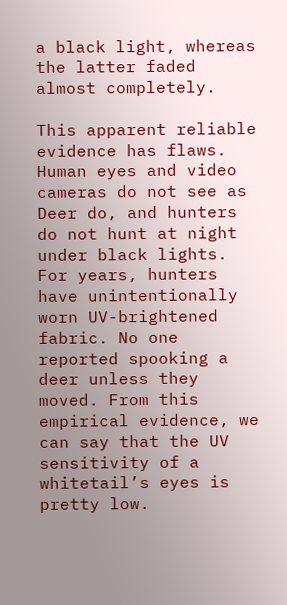a black light, whereas the latter faded almost completely.

This apparent reliable evidence has flaws. Human eyes and video cameras do not see as Deer do, and hunters do not hunt at night under black lights. For years, hunters have unintentionally worn UV-brightened fabric. No one reported spooking a deer unless they moved. From this empirical evidence, we can say that the UV sensitivity of a whitetail’s eyes is pretty low.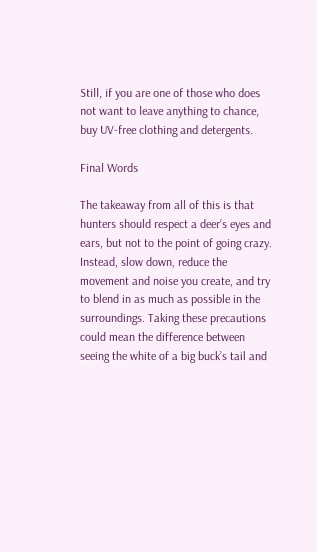Still, if you are one of those who does not want to leave anything to chance, buy UV-free clothing and detergents.

Final Words

The takeaway from all of this is that hunters should respect a deer’s eyes and ears, but not to the point of going crazy. Instead, slow down, reduce the movement and noise you create, and try to blend in as much as possible in the surroundings. Taking these precautions could mean the difference between seeing the white of a big buck’s tail and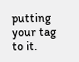putting your tag to it.